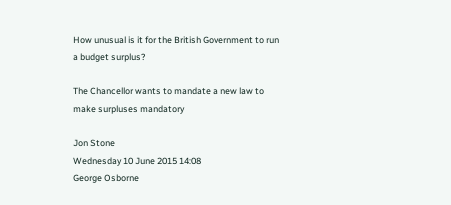How unusual is it for the British Government to run a budget surplus?

The Chancellor wants to mandate a new law to make surpluses mandatory

Jon Stone
Wednesday 10 June 2015 14:08
George Osborne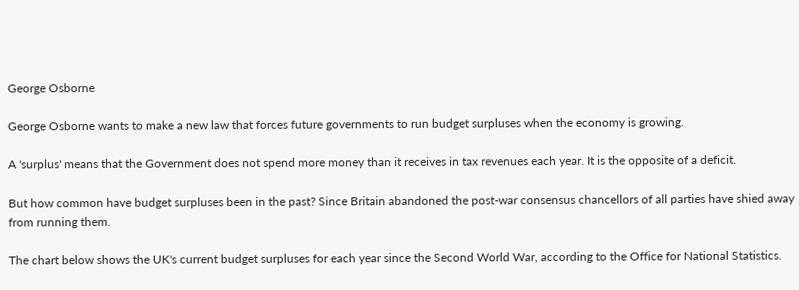George Osborne

George Osborne wants to make a new law that forces future governments to run budget surpluses when the economy is growing.

A 'surplus' means that the Government does not spend more money than it receives in tax revenues each year. It is the opposite of a deficit.

But how common have budget surpluses been in the past? Since Britain abandoned the post-war consensus chancellors of all parties have shied away from running them.

The chart below shows the UK's current budget surpluses for each year since the Second World War, according to the Office for National Statistics.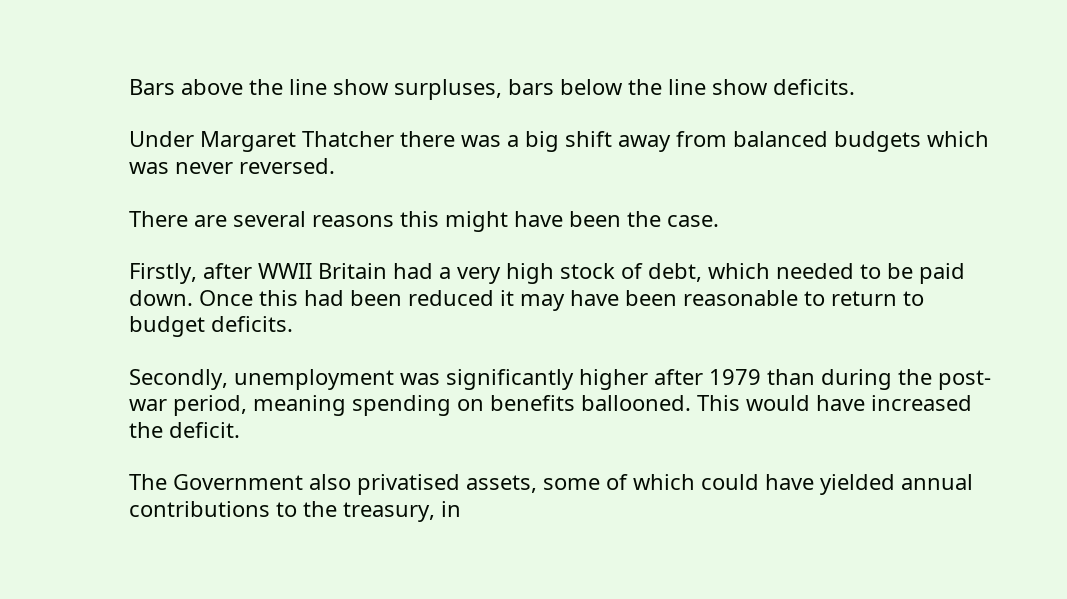Bars above the line show surpluses, bars below the line show deficits.

Under Margaret Thatcher there was a big shift away from balanced budgets which was never reversed.

There are several reasons this might have been the case.

Firstly, after WWII Britain had a very high stock of debt, which needed to be paid down. Once this had been reduced it may have been reasonable to return to budget deficits.

Secondly, unemployment was significantly higher after 1979 than during the post-war period, meaning spending on benefits ballooned. This would have increased the deficit.

The Government also privatised assets, some of which could have yielded annual contributions to the treasury, in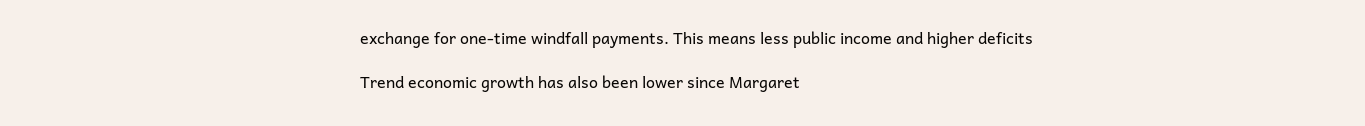exchange for one-time windfall payments. This means less public income and higher deficits

Trend economic growth has also been lower since Margaret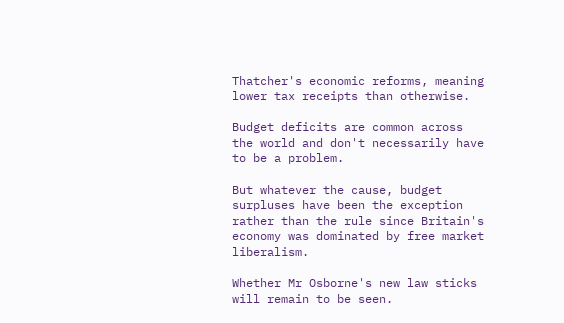Thatcher's economic reforms, meaning lower tax receipts than otherwise.

Budget deficits are common across the world and don't necessarily have to be a problem.

But whatever the cause, budget surpluses have been the exception rather than the rule since Britain's economy was dominated by free market liberalism.

Whether Mr Osborne's new law sticks will remain to be seen.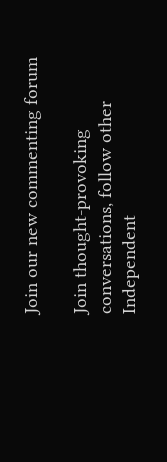Join our new commenting forum

Join thought-provoking conversations, follow other Independent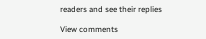readers and see their replies

View comments